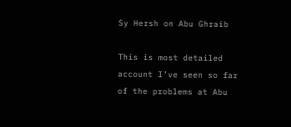Sy Hersh on Abu Ghraib

This is most detailed account I’ve seen so far of the problems at Abu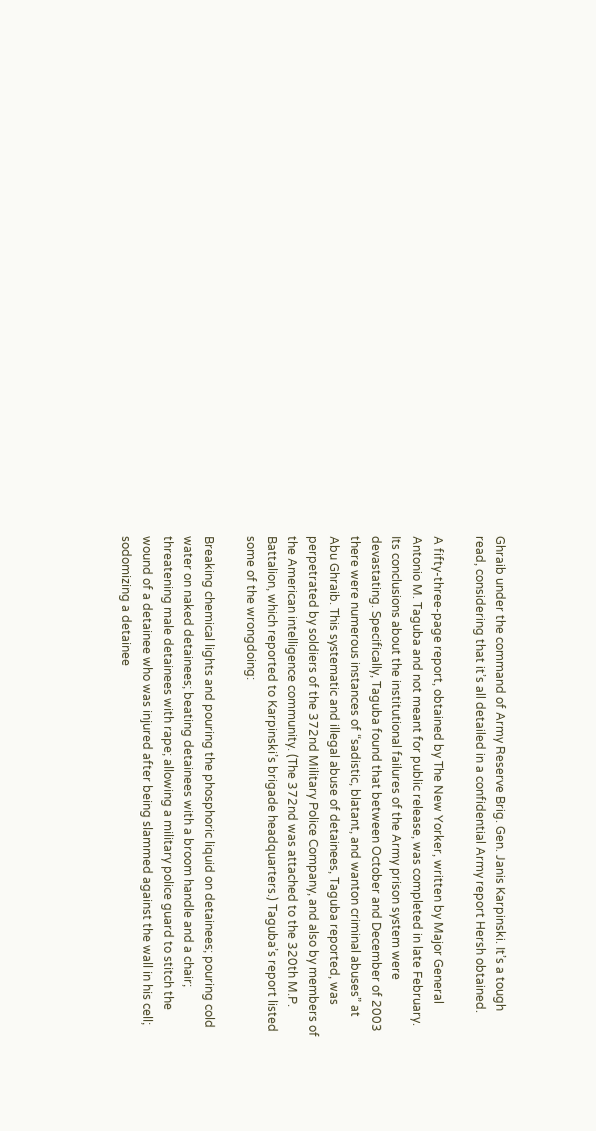Ghraib under the command of Army Reserve Brig. Gen. Janis Karpinski. It’s a tough read, considering that it’s all detailed in a confidential Army report Hersh obtained.

A fifty-three-page report, obtained by The New Yorker, written by Major General Antonio M. Taguba and not meant for public release, was completed in late February. Its conclusions about the institutional failures of the Army prison system were devastating. Specifically, Taguba found that between October and December of 2003 there were numerous instances of “sadistic, blatant, and wanton criminal abuses” at Abu Ghraib. This systematic and illegal abuse of detainees, Taguba reported, was perpetrated by soldiers of the 372nd Military Police Company, and also by members of the American intelligence community. (The 372nd was attached to the 320th M.P. Battalion, which reported to Karpinski’s brigade headquarters.) Taguba’s report listed some of the wrongdoing:

Breaking chemical lights and pouring the phosphoric liquid on detainees; pouring cold water on naked detainees; beating detainees with a broom handle and a chair; threatening male detainees with rape; allowing a military police guard to stitch the wound of a detainee who was injured after being slammed against the wall in his cell; sodomizing a detainee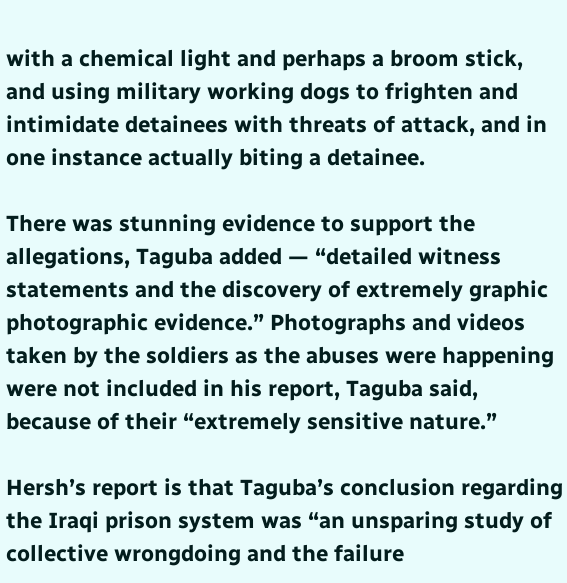with a chemical light and perhaps a broom stick, and using military working dogs to frighten and intimidate detainees with threats of attack, and in one instance actually biting a detainee.

There was stunning evidence to support the allegations, Taguba added — “detailed witness statements and the discovery of extremely graphic photographic evidence.” Photographs and videos taken by the soldiers as the abuses were happening were not included in his report, Taguba said, because of their “extremely sensitive nature.”

Hersh’s report is that Taguba’s conclusion regarding the Iraqi prison system was “an unsparing study of collective wrongdoing and the failure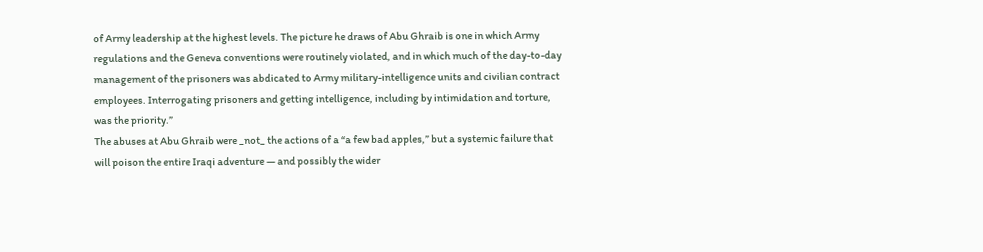of Army leadership at the highest levels. The picture he draws of Abu Ghraib is one in which Army regulations and the Geneva conventions were routinely violated, and in which much of the day-to-day management of the prisoners was abdicated to Army military-intelligence units and civilian contract employees. Interrogating prisoners and getting intelligence, including by intimidation and torture, was the priority.”
The abuses at Abu Ghraib were _not_ the actions of a “a few bad apples,” but a systemic failure that will poison the entire Iraqi adventure — and possibly the wider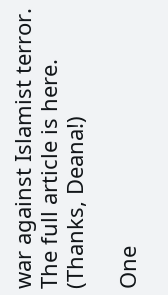war against Islamist terror.
The full article is here. (Thanks, Deana!)

One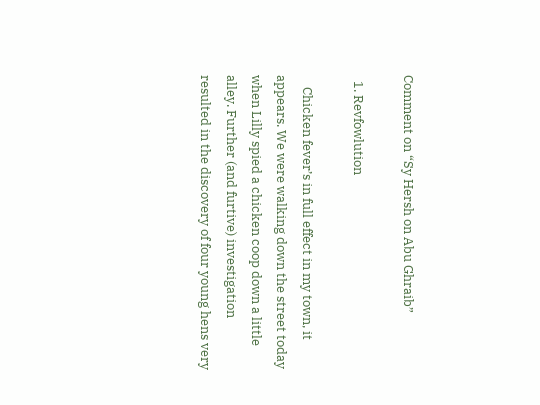Comment on “Sy Hersh on Abu Ghraib”

  1. Revfowlution

    Chicken fever’s in full effect in my town, it appears. We were walking down the street today when Lilly spied a chicken coop down a little alley. Further (and furtive) investigation resulted in the discovery of four young hens very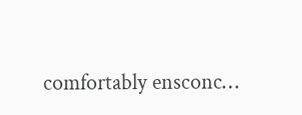comfortably ensconc…